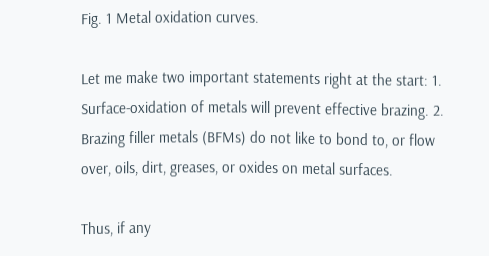Fig. 1 Metal oxidation curves.

Let me make two important statements right at the start: 1. Surface-oxidation of metals will prevent effective brazing. 2. Brazing filler metals (BFMs) do not like to bond to, or flow over, oils, dirt, greases, or oxides on metal surfaces.

Thus, if any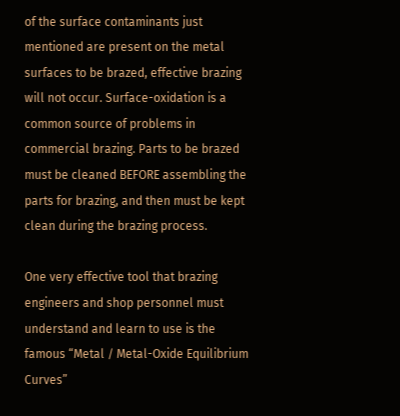of the surface contaminants just mentioned are present on the metal surfaces to be brazed, effective brazing will not occur. Surface-oxidation is a common source of problems in commercial brazing. Parts to be brazed must be cleaned BEFORE assembling the parts for brazing, and then must be kept clean during the brazing process.

One very effective tool that brazing engineers and shop personnel must understand and learn to use is the famous “Metal / Metal-Oxide Equilibrium Curves”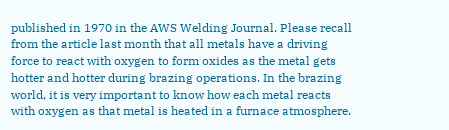published in 1970 in the AWS Welding Journal. Please recall from the article last month that all metals have a driving force to react with oxygen to form oxides as the metal gets hotter and hotter during brazing operations. In the brazing world, it is very important to know how each metal reacts with oxygen as that metal is heated in a furnace atmosphere.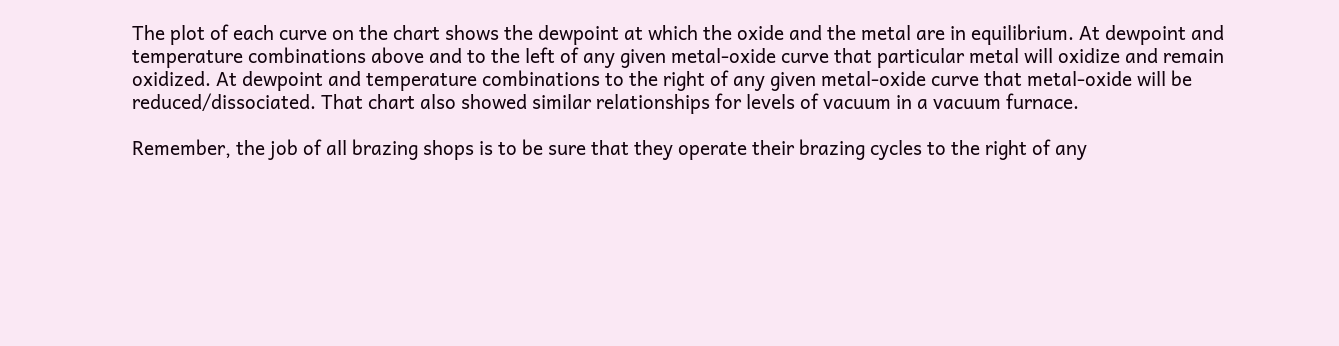The plot of each curve on the chart shows the dewpoint at which the oxide and the metal are in equilibrium. At dewpoint and temperature combinations above and to the left of any given metal-oxide curve that particular metal will oxidize and remain oxidized. At dewpoint and temperature combinations to the right of any given metal-oxide curve that metal-oxide will be reduced/dissociated. That chart also showed similar relationships for levels of vacuum in a vacuum furnace.

Remember, the job of all brazing shops is to be sure that they operate their brazing cycles to the right of any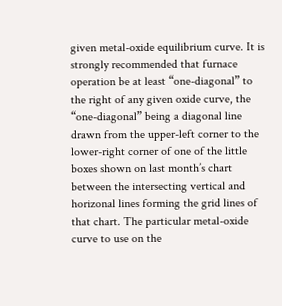given metal-oxide equilibrium curve. It is strongly recommended that furnace operation be at least “one-diagonal” to the right of any given oxide curve, the “one-diagonal” being a diagonal line drawn from the upper-left corner to the lower-right corner of one of the little boxes shown on last month’s chart between the intersecting vertical and horizonal lines forming the grid lines of that chart. The particular metal-oxide curve to use on the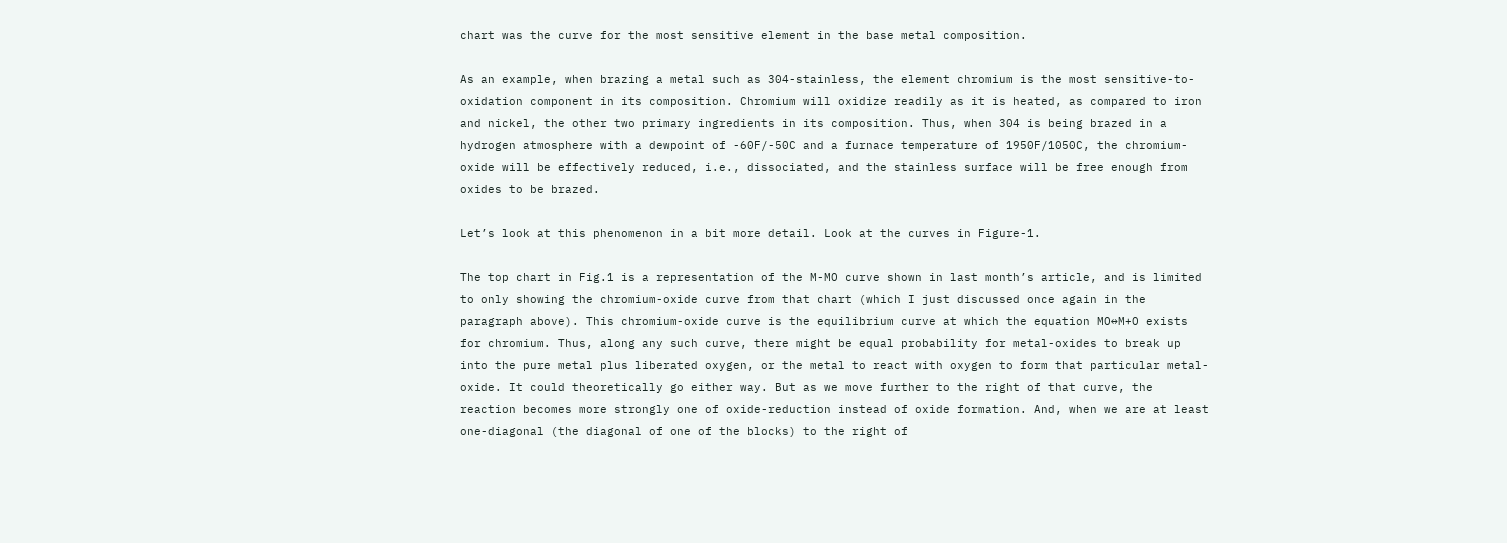chart was the curve for the most sensitive element in the base metal composition.

As an example, when brazing a metal such as 304-stainless, the element chromium is the most sensitive-to-oxidation component in its composition. Chromium will oxidize readily as it is heated, as compared to iron and nickel, the other two primary ingredients in its composition. Thus, when 304 is being brazed in a hydrogen atmosphere with a dewpoint of -60F/-50C and a furnace temperature of 1950F/1050C, the chromium-oxide will be effectively reduced, i.e., dissociated, and the stainless surface will be free enough from oxides to be brazed.

Let’s look at this phenomenon in a bit more detail. Look at the curves in Figure-1.

The top chart in Fig.1 is a representation of the M-MO curve shown in last month’s article, and is limited to only showing the chromium-oxide curve from that chart (which I just discussed once again in the paragraph above). This chromium-oxide curve is the equilibrium curve at which the equation MO↔M+O exists for chromium. Thus, along any such curve, there might be equal probability for metal-oxides to break up into the pure metal plus liberated oxygen, or the metal to react with oxygen to form that particular metal-oxide. It could theoretically go either way. But as we move further to the right of that curve, the reaction becomes more strongly one of oxide-reduction instead of oxide formation. And, when we are at least one-diagonal (the diagonal of one of the blocks) to the right of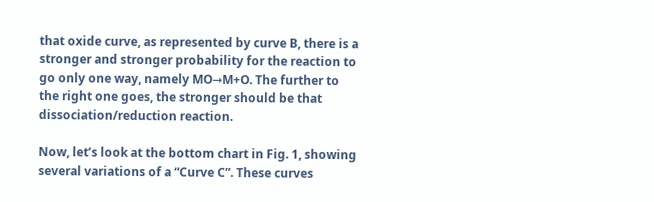that oxide curve, as represented by curve B, there is a stronger and stronger probability for the reaction to go only one way, namely MO→M+O. The further to the right one goes, the stronger should be that dissociation/reduction reaction.

Now, let’s look at the bottom chart in Fig. 1, showing several variations of a “Curve C”. These curves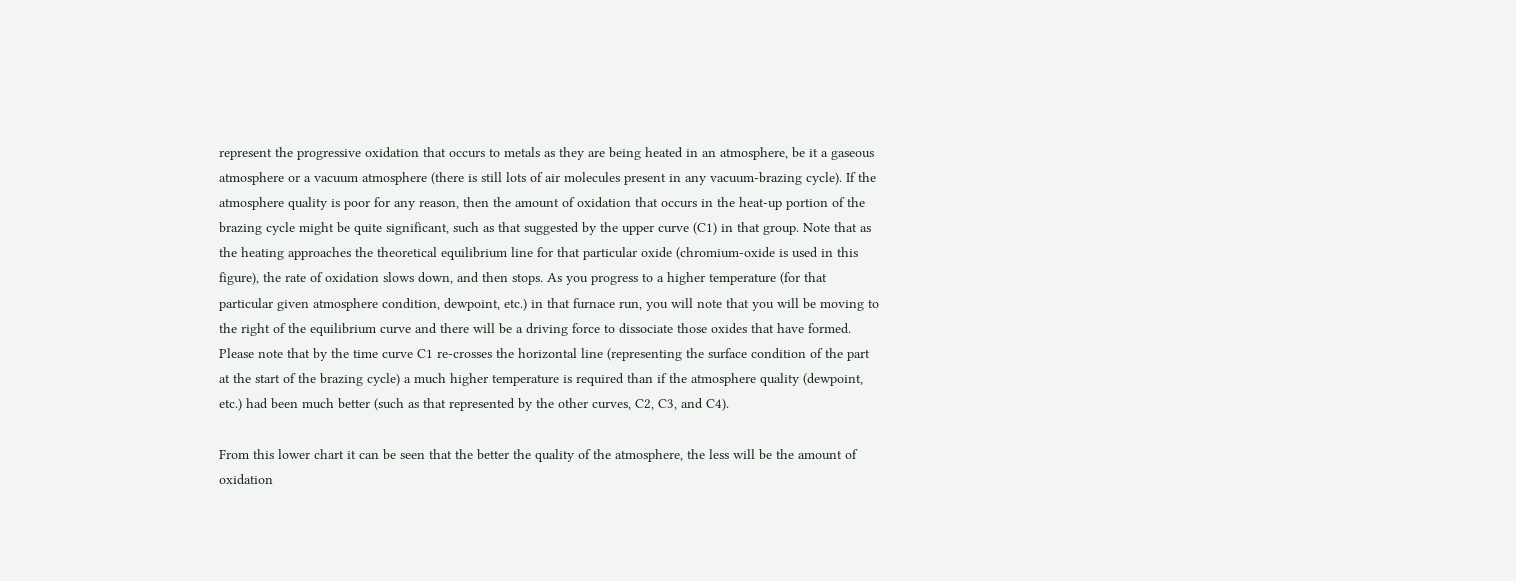represent the progressive oxidation that occurs to metals as they are being heated in an atmosphere, be it a gaseous atmosphere or a vacuum atmosphere (there is still lots of air molecules present in any vacuum-brazing cycle). If the atmosphere quality is poor for any reason, then the amount of oxidation that occurs in the heat-up portion of the brazing cycle might be quite significant, such as that suggested by the upper curve (C1) in that group. Note that as the heating approaches the theoretical equilibrium line for that particular oxide (chromium-oxide is used in this figure), the rate of oxidation slows down, and then stops. As you progress to a higher temperature (for that particular given atmosphere condition, dewpoint, etc.) in that furnace run, you will note that you will be moving to the right of the equilibrium curve and there will be a driving force to dissociate those oxides that have formed. Please note that by the time curve C1 re-crosses the horizontal line (representing the surface condition of the part at the start of the brazing cycle) a much higher temperature is required than if the atmosphere quality (dewpoint, etc.) had been much better (such as that represented by the other curves, C2, C3, and C4).

From this lower chart it can be seen that the better the quality of the atmosphere, the less will be the amount of oxidation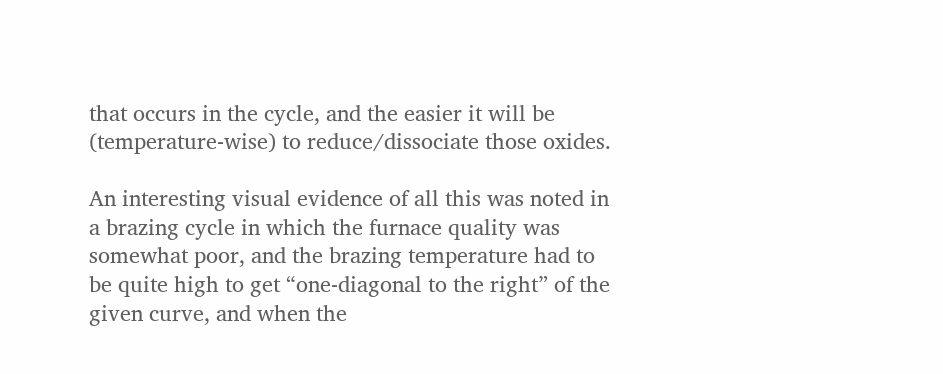that occurs in the cycle, and the easier it will be (temperature-wise) to reduce/dissociate those oxides.

An interesting visual evidence of all this was noted in a brazing cycle in which the furnace quality was somewhat poor, and the brazing temperature had to be quite high to get “one-diagonal to the right” of the given curve, and when the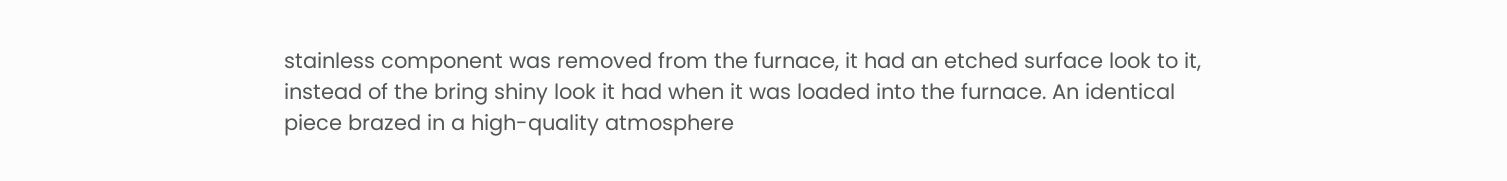stainless component was removed from the furnace, it had an etched surface look to it, instead of the bring shiny look it had when it was loaded into the furnace. An identical piece brazed in a high-quality atmosphere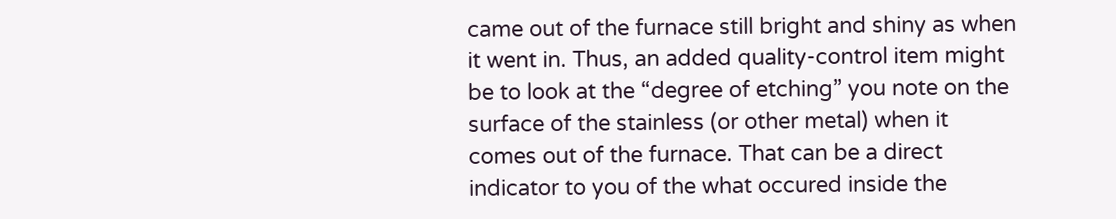came out of the furnace still bright and shiny as when it went in. Thus, an added quality-control item might be to look at the “degree of etching” you note on the surface of the stainless (or other metal) when it comes out of the furnace. That can be a direct indicator to you of the what occured inside the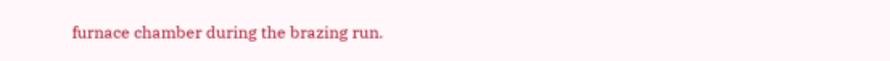furnace chamber during the brazing run.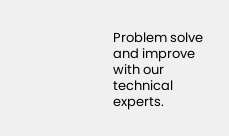Problem solve and improve with our technical experts.